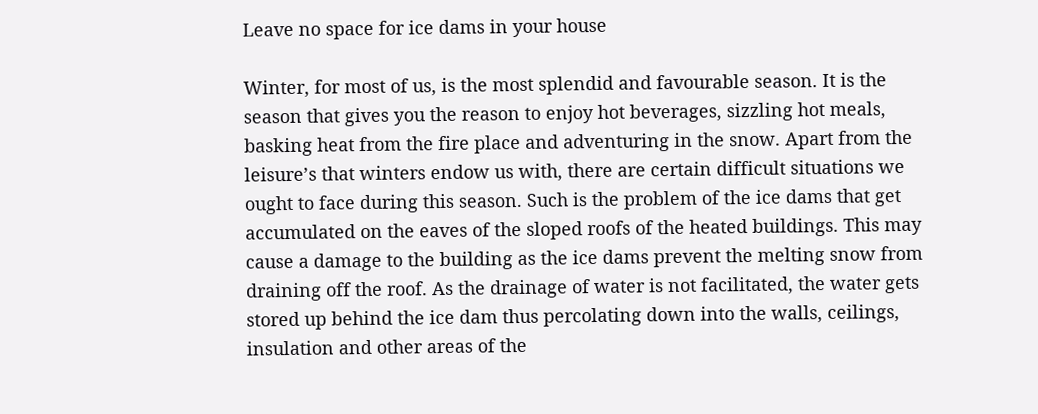Leave no space for ice dams in your house

Winter, for most of us, is the most splendid and favourable season. It is the season that gives you the reason to enjoy hot beverages, sizzling hot meals, basking heat from the fire place and adventuring in the snow. Apart from the leisure’s that winters endow us with, there are certain difficult situations we ought to face during this season. Such is the problem of the ice dams that get accumulated on the eaves of the sloped roofs of the heated buildings. This may cause a damage to the building as the ice dams prevent the melting snow from draining off the roof. As the drainage of water is not facilitated, the water gets stored up behind the ice dam thus percolating down into the walls, ceilings, insulation and other areas of the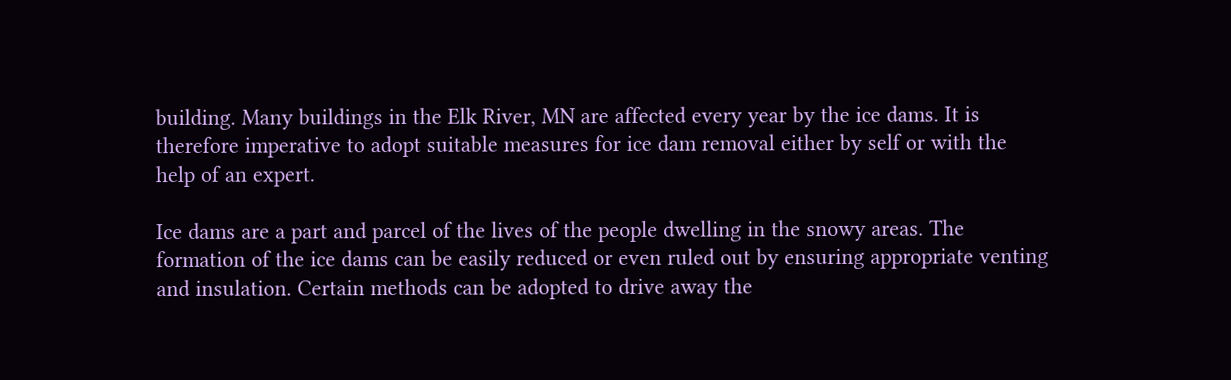building. Many buildings in the Elk River, MN are affected every year by the ice dams. It is therefore imperative to adopt suitable measures for ice dam removal either by self or with the help of an expert.

Ice dams are a part and parcel of the lives of the people dwelling in the snowy areas. The formation of the ice dams can be easily reduced or even ruled out by ensuring appropriate venting and insulation. Certain methods can be adopted to drive away the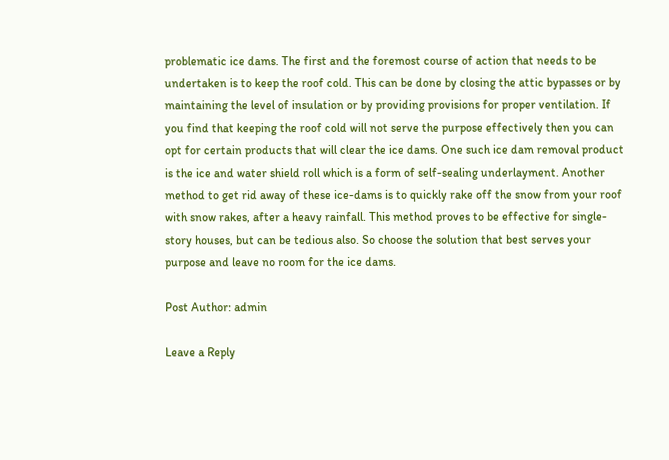problematic ice dams. The first and the foremost course of action that needs to be undertaken is to keep the roof cold. This can be done by closing the attic bypasses or by maintaining the level of insulation or by providing provisions for proper ventilation. If you find that keeping the roof cold will not serve the purpose effectively then you can opt for certain products that will clear the ice dams. One such ice dam removal product is the ice and water shield roll which is a form of self-sealing underlayment. Another method to get rid away of these ice-dams is to quickly rake off the snow from your roof with snow rakes, after a heavy rainfall. This method proves to be effective for single-story houses, but can be tedious also. So choose the solution that best serves your purpose and leave no room for the ice dams.

Post Author: admin

Leave a Reply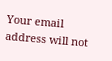Your email address will not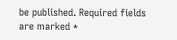be published. Required fields are marked *